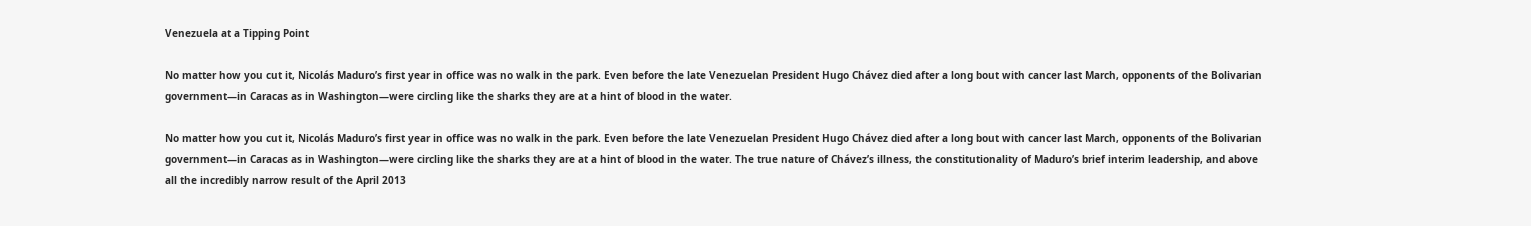Venezuela at a Tipping Point

No matter how you cut it, Nicolás Maduro’s first year in office was no walk in the park. Even before the late Venezuelan President Hugo Chávez died after a long bout with cancer last March, opponents of the Bolivarian government—in Caracas as in Washington—were circling like the sharks they are at a hint of blood in the water.

No matter how you cut it, Nicolás Maduro’s first year in office was no walk in the park. Even before the late Venezuelan President Hugo Chávez died after a long bout with cancer last March, opponents of the Bolivarian government—in Caracas as in Washington—were circling like the sharks they are at a hint of blood in the water. The true nature of Chávez’s illness, the constitutionality of Maduro’s brief interim leadership, and above all the incredibly narrow result of the April 2013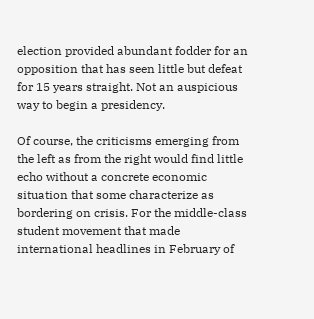election provided abundant fodder for an opposition that has seen little but defeat for 15 years straight. Not an auspicious way to begin a presidency.

Of course, the criticisms emerging from the left as from the right would find little echo without a concrete economic situation that some characterize as bordering on crisis. For the middle-class student movement that made international headlines in February of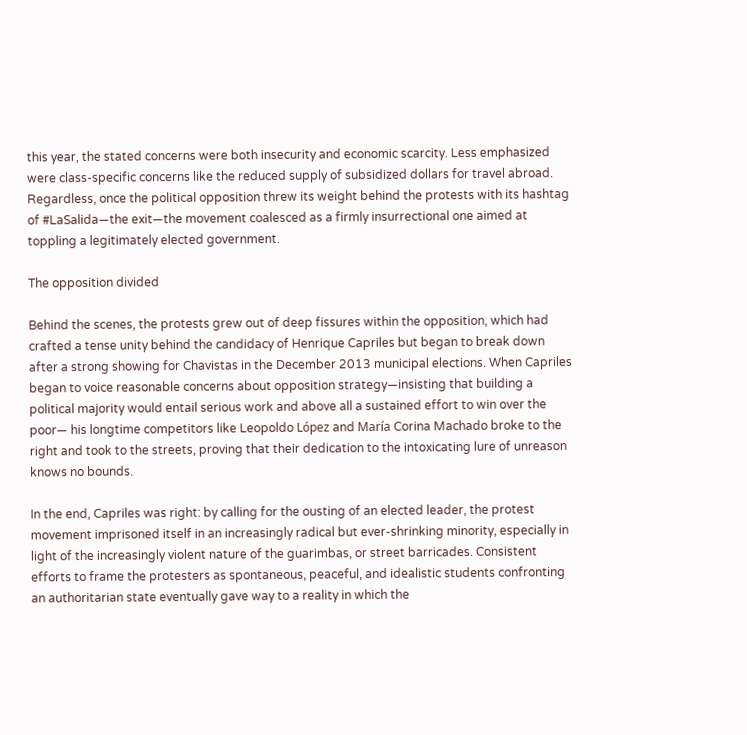this year, the stated concerns were both insecurity and economic scarcity. Less emphasized were class-specific concerns like the reduced supply of subsidized dollars for travel abroad. Regardless, once the political opposition threw its weight behind the protests with its hashtag of #LaSalida—the exit—the movement coalesced as a firmly insurrectional one aimed at toppling a legitimately elected government.

The opposition divided

Behind the scenes, the protests grew out of deep fissures within the opposition, which had crafted a tense unity behind the candidacy of Henrique Capriles but began to break down after a strong showing for Chavistas in the December 2013 municipal elections. When Capriles began to voice reasonable concerns about opposition strategy—insisting that building a political majority would entail serious work and above all a sustained effort to win over the poor— his longtime competitors like Leopoldo López and María Corina Machado broke to the right and took to the streets, proving that their dedication to the intoxicating lure of unreason knows no bounds.

In the end, Capriles was right: by calling for the ousting of an elected leader, the protest movement imprisoned itself in an increasingly radical but ever-shrinking minority, especially in light of the increasingly violent nature of the guarimbas, or street barricades. Consistent efforts to frame the protesters as spontaneous, peaceful, and idealistic students confronting an authoritarian state eventually gave way to a reality in which the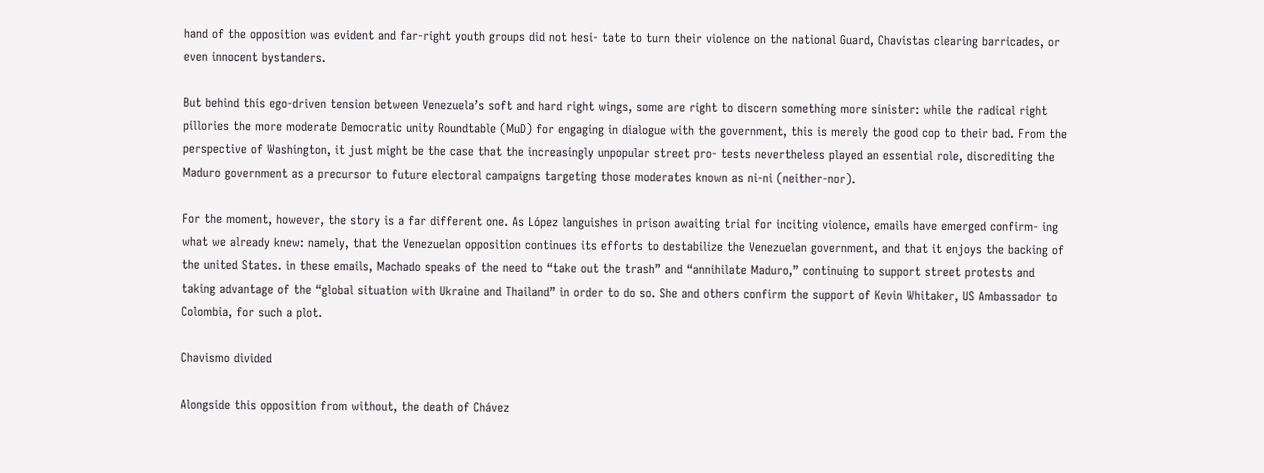hand of the opposition was evident and far-right youth groups did not hesi- tate to turn their violence on the national Guard, Chavistas clearing barricades, or even innocent bystanders.

But behind this ego-driven tension between Venezuela’s soft and hard right wings, some are right to discern something more sinister: while the radical right pillories the more moderate Democratic unity Roundtable (MuD) for engaging in dialogue with the government, this is merely the good cop to their bad. From the perspective of Washington, it just might be the case that the increasingly unpopular street pro- tests nevertheless played an essential role, discrediting the Maduro government as a precursor to future electoral campaigns targeting those moderates known as ni-ni (neither-nor).

For the moment, however, the story is a far different one. As López languishes in prison awaiting trial for inciting violence, emails have emerged confirm- ing what we already knew: namely, that the Venezuelan opposition continues its efforts to destabilize the Venezuelan government, and that it enjoys the backing of the united States. in these emails, Machado speaks of the need to “take out the trash” and “annihilate Maduro,” continuing to support street protests and taking advantage of the “global situation with Ukraine and Thailand” in order to do so. She and others confirm the support of Kevin Whitaker, US Ambassador to Colombia, for such a plot.

Chavismo divided

Alongside this opposition from without, the death of Chávez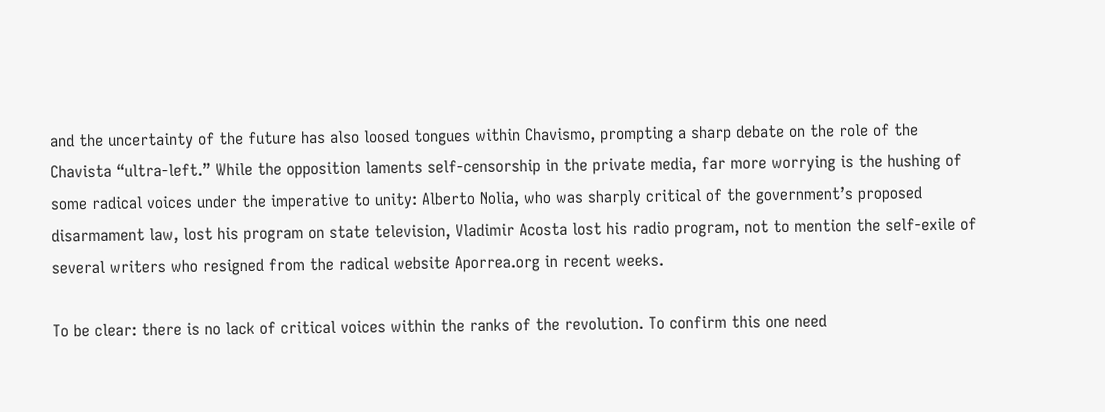and the uncertainty of the future has also loosed tongues within Chavismo, prompting a sharp debate on the role of the Chavista “ultra-left.” While the opposition laments self-censorship in the private media, far more worrying is the hushing of some radical voices under the imperative to unity: Alberto Nolia, who was sharply critical of the government’s proposed disarmament law, lost his program on state television, Vladimir Acosta lost his radio program, not to mention the self-exile of several writers who resigned from the radical website Aporrea.org in recent weeks.

To be clear: there is no lack of critical voices within the ranks of the revolution. To confirm this one need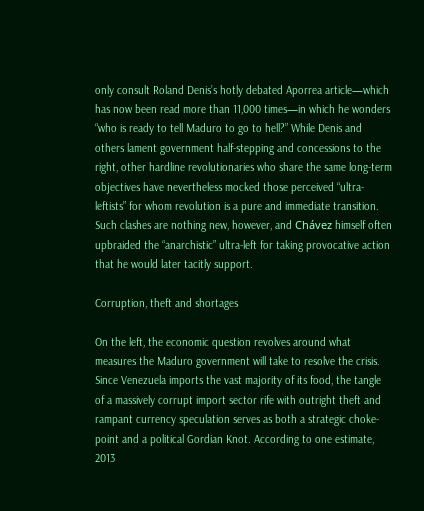only consult Roland Denis’s hotly debated Aporrea article—which has now been read more than 11,000 times—in which he wonders “who is ready to tell Maduro to go to hell?” While Denis and others lament government half-stepping and concessions to the right, other hardline revolutionaries who share the same long-term objectives have nevertheless mocked those perceived “ultra-leftists” for whom revolution is a pure and immediate transition. Such clashes are nothing new, however, and Chávez himself often upbraided the “anarchistic” ultra-left for taking provocative action that he would later tacitly support.

Corruption, theft and shortages

On the left, the economic question revolves around what measures the Maduro government will take to resolve the crisis. Since Venezuela imports the vast majority of its food, the tangle of a massively corrupt import sector rife with outright theft and rampant currency speculation serves as both a strategic choke-point and a political Gordian Knot. According to one estimate, 2013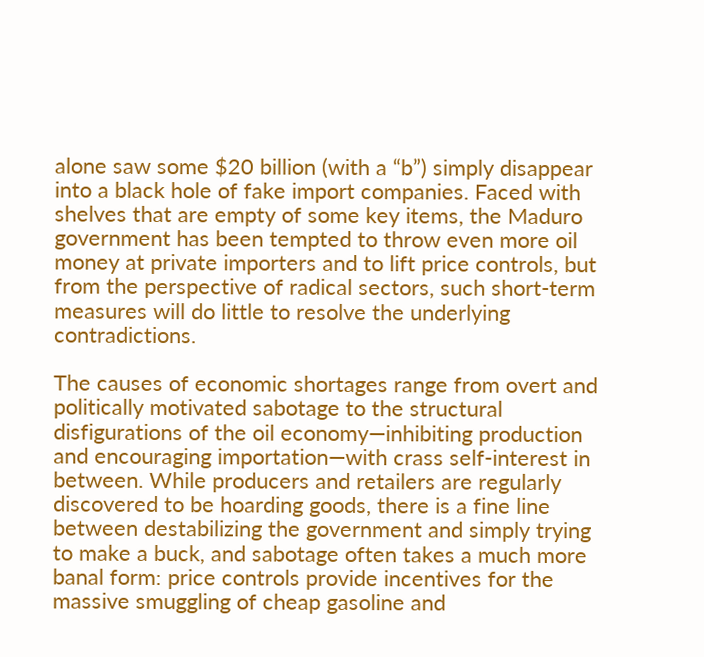alone saw some $20 billion (with a “b”) simply disappear into a black hole of fake import companies. Faced with shelves that are empty of some key items, the Maduro government has been tempted to throw even more oil money at private importers and to lift price controls, but from the perspective of radical sectors, such short-term measures will do little to resolve the underlying contradictions.

The causes of economic shortages range from overt and politically motivated sabotage to the structural disfigurations of the oil economy—inhibiting production and encouraging importation—with crass self-interest in between. While producers and retailers are regularly discovered to be hoarding goods, there is a fine line between destabilizing the government and simply trying to make a buck, and sabotage often takes a much more banal form: price controls provide incentives for the massive smuggling of cheap gasoline and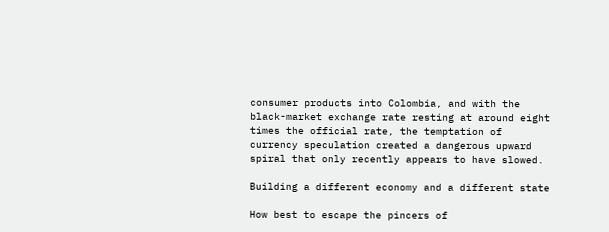consumer products into Colombia, and with the black-market exchange rate resting at around eight times the official rate, the temptation of currency speculation created a dangerous upward spiral that only recently appears to have slowed.

Building a different economy and a different state

How best to escape the pincers of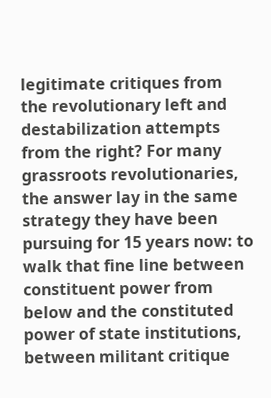legitimate critiques from the revolutionary left and destabilization attempts from the right? For many grassroots revolutionaries, the answer lay in the same strategy they have been pursuing for 15 years now: to walk that fine line between constituent power from below and the constituted power of state institutions, between militant critique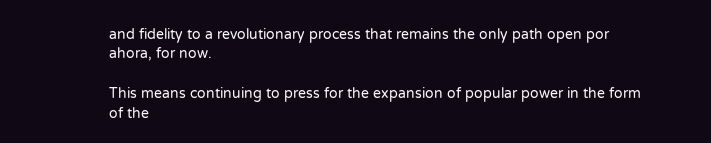and fidelity to a revolutionary process that remains the only path open por ahora, for now.

This means continuing to press for the expansion of popular power in the form of the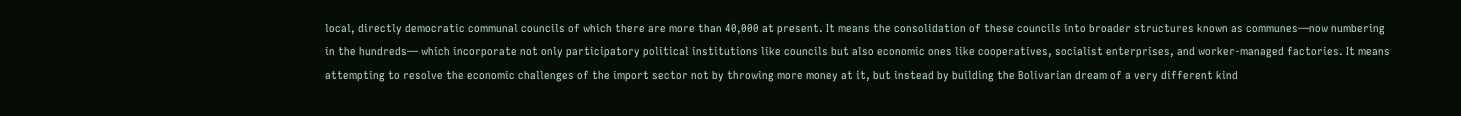local, directly democratic communal councils of which there are more than 40,000 at present. It means the consolidation of these councils into broader structures known as communes—now numbering in the hundreds— which incorporate not only participatory political institutions like councils but also economic ones like cooperatives, socialist enterprises, and worker-managed factories. It means attempting to resolve the economic challenges of the import sector not by throwing more money at it, but instead by building the Bolivarian dream of a very different kind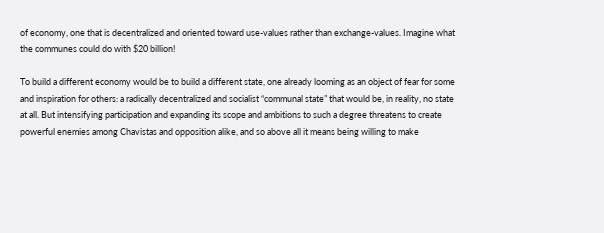of economy, one that is decentralized and oriented toward use-values rather than exchange-values. Imagine what the communes could do with $20 billion!

To build a different economy would be to build a different state, one already looming as an object of fear for some and inspiration for others: a radically decentralized and socialist “communal state” that would be, in reality, no state at all. But intensifying participation and expanding its scope and ambitions to such a degree threatens to create powerful enemies among Chavistas and opposition alike, and so above all it means being willing to make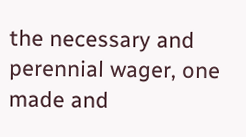the necessary and perennial wager, one made and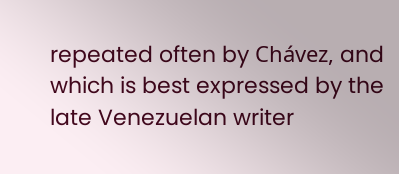repeated often by Chávez, and which is best expressed by the late Venezuelan writer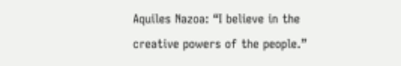Aquiles Nazoa: “I believe in the creative powers of the people.”